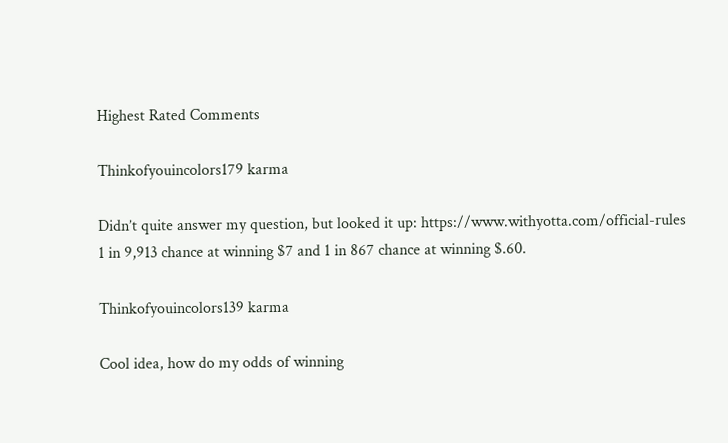Highest Rated Comments

Thinkofyouincolors179 karma

Didn’t quite answer my question, but looked it up: https://www.withyotta.com/official-rules 1 in 9,913 chance at winning $7 and 1 in 867 chance at winning $.60.

Thinkofyouincolors139 karma

Cool idea, how do my odds of winning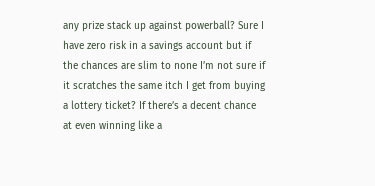any prize stack up against powerball? Sure I have zero risk in a savings account but if the chances are slim to none I’m not sure if it scratches the same itch I get from buying a lottery ticket? If there’s a decent chance at even winning like a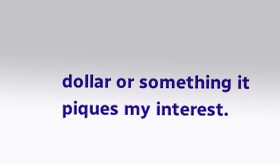dollar or something it piques my interest.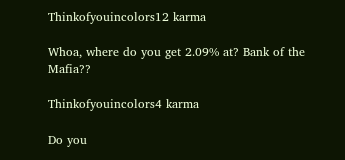Thinkofyouincolors12 karma

Whoa, where do you get 2.09% at? Bank of the Mafia??

Thinkofyouincolors4 karma

Do you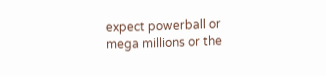expect powerball or mega millions or the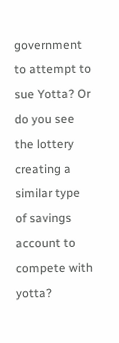government to attempt to sue Yotta? Or do you see the lottery creating a similar type of savings account to compete with yotta?